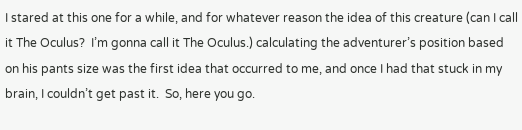I stared at this one for a while, and for whatever reason the idea of this creature (can I call it The Oculus?  I’m gonna call it The Oculus.) calculating the adventurer’s position based on his pants size was the first idea that occurred to me, and once I had that stuck in my brain, I couldn’t get past it.  So, here you go.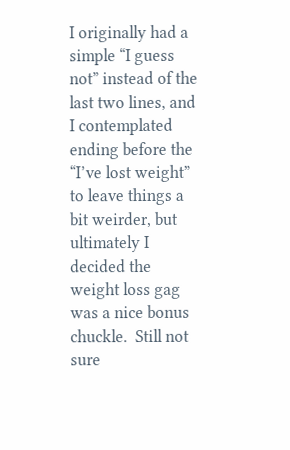I originally had a simple “I guess not” instead of the last two lines, and I contemplated ending before the “I’ve lost weight” to leave things a bit weirder, but ultimately I decided the weight loss gag was a nice bonus chuckle.  Still not sure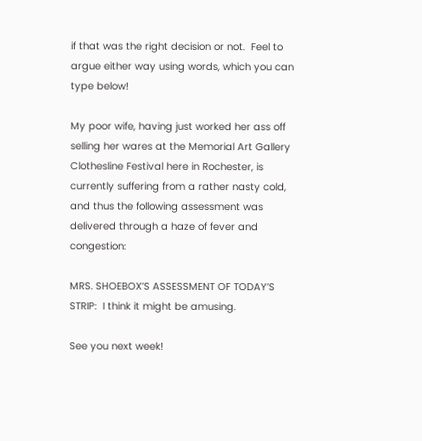if that was the right decision or not.  Feel to argue either way using words, which you can type below!

My poor wife, having just worked her ass off selling her wares at the Memorial Art Gallery Clothesline Festival here in Rochester, is currently suffering from a rather nasty cold, and thus the following assessment was delivered through a haze of fever and congestion:

MRS. SHOEBOX’S ASSESSMENT OF TODAY’S STRIP:  I think it might be amusing.

See you next week!